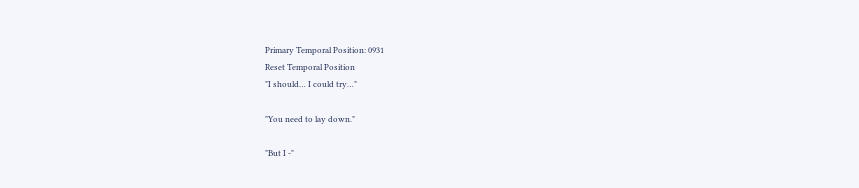Primary Temporal Position: 0931
Reset Temporal Position
"I should… I could try…"

"You need to lay down."

"But I -"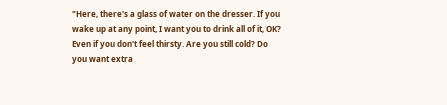"Here, there's a glass of water on the dresser. If you wake up at any point, I want you to drink all of it, OK? Even if you don't feel thirsty. Are you still cold? Do you want extra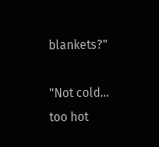blankets?"

"Not cold… too hot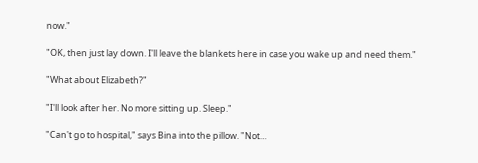now."

"OK, then just lay down. I'll leave the blankets here in case you wake up and need them."

"What about Elizabeth?"

"I'll look after her. No more sitting up. Sleep."

"Can't go to hospital," says Bina into the pillow. "Not…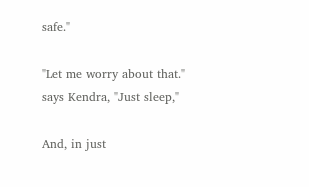safe."

"Let me worry about that." says Kendra, "Just sleep,"

And, in just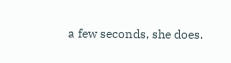a few seconds, she does.